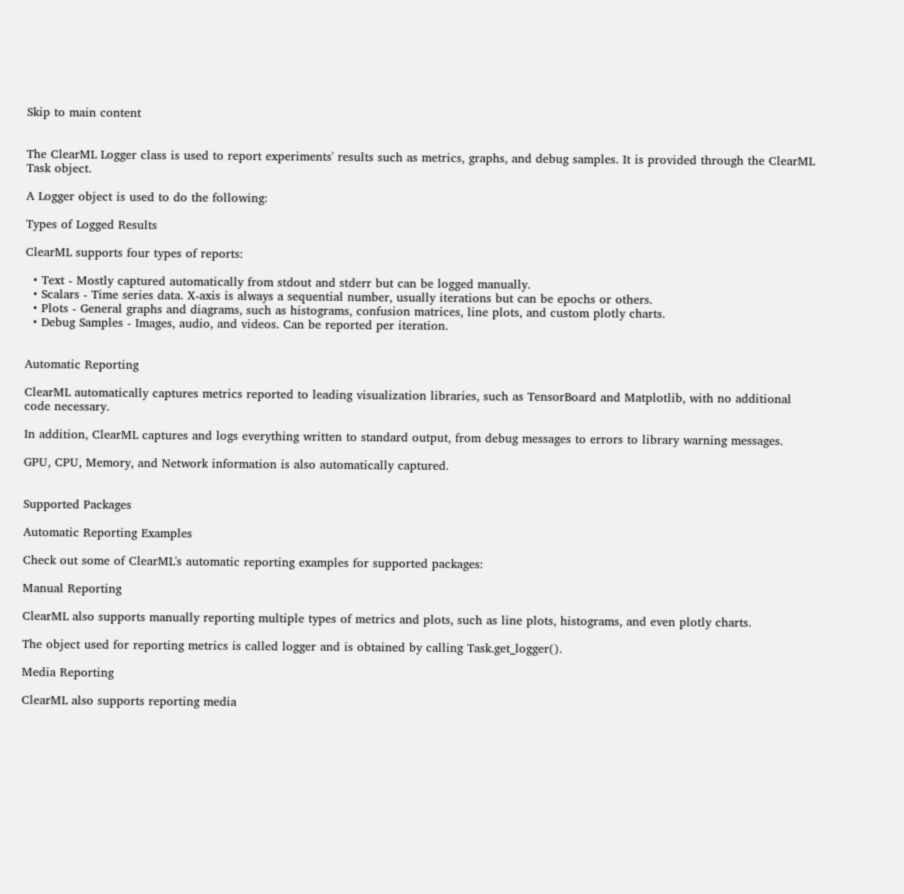Skip to main content


The ClearML Logger class is used to report experiments' results such as metrics, graphs, and debug samples. It is provided through the ClearML Task object.

A Logger object is used to do the following:

Types of Logged Results

ClearML supports four types of reports:

  • Text - Mostly captured automatically from stdout and stderr but can be logged manually.
  • Scalars - Time series data. X-axis is always a sequential number, usually iterations but can be epochs or others.
  • Plots - General graphs and diagrams, such as histograms, confusion matrices, line plots, and custom plotly charts.
  • Debug Samples - Images, audio, and videos. Can be reported per iteration.


Automatic Reporting

ClearML automatically captures metrics reported to leading visualization libraries, such as TensorBoard and Matplotlib, with no additional code necessary.

In addition, ClearML captures and logs everything written to standard output, from debug messages to errors to library warning messages.

GPU, CPU, Memory, and Network information is also automatically captured.


Supported Packages

Automatic Reporting Examples

Check out some of ClearML's automatic reporting examples for supported packages:

Manual Reporting

ClearML also supports manually reporting multiple types of metrics and plots, such as line plots, histograms, and even plotly charts.

The object used for reporting metrics is called logger and is obtained by calling Task.get_logger().

Media Reporting

ClearML also supports reporting media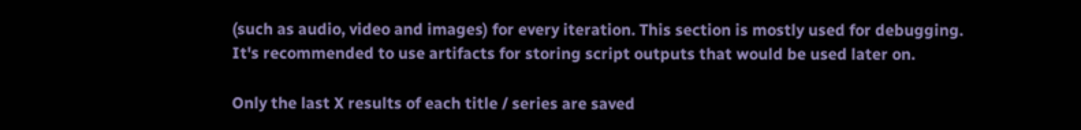(such as audio, video and images) for every iteration. This section is mostly used for debugging. It's recommended to use artifacts for storing script outputs that would be used later on.

Only the last X results of each title / series are saved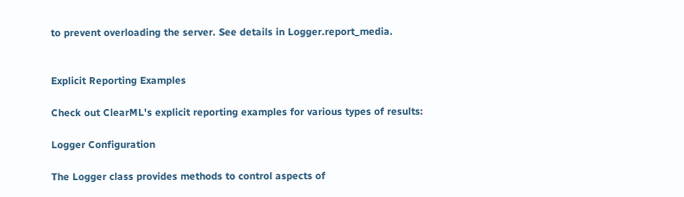to prevent overloading the server. See details in Logger.report_media.


Explicit Reporting Examples

Check out ClearML's explicit reporting examples for various types of results:

Logger Configuration

The Logger class provides methods to control aspects of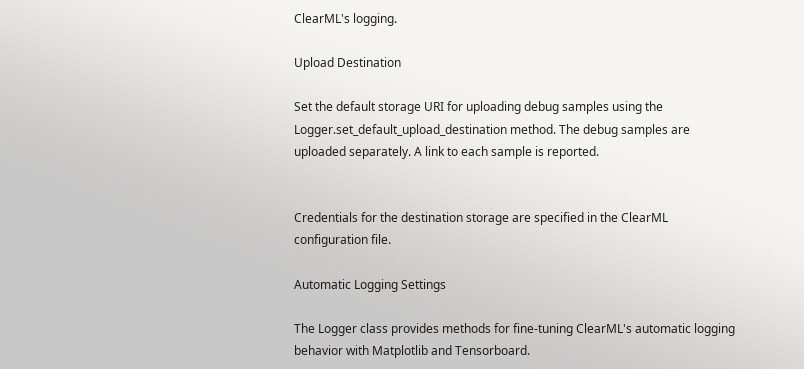ClearML's logging.

Upload Destination

Set the default storage URI for uploading debug samples using the Logger.set_default_upload_destination method. The debug samples are uploaded separately. A link to each sample is reported.


Credentials for the destination storage are specified in the ClearML configuration file.

Automatic Logging Settings

The Logger class provides methods for fine-tuning ClearML's automatic logging behavior with Matplotlib and Tensorboard.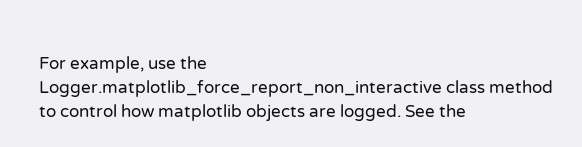For example, use the Logger.matplotlib_force_report_non_interactive class method to control how matplotlib objects are logged. See the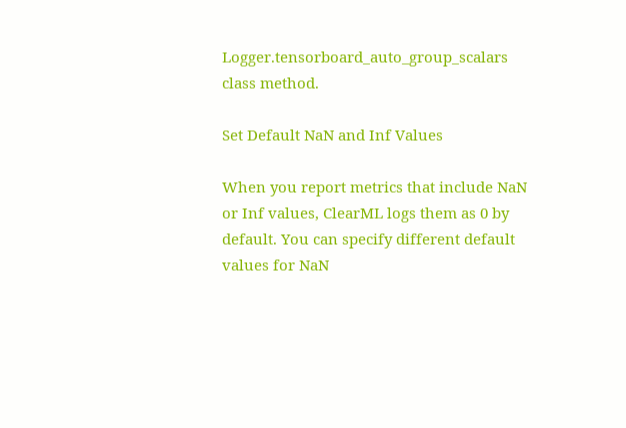Logger.tensorboard_auto_group_scalars class method.

Set Default NaN and Inf Values

When you report metrics that include NaN or Inf values, ClearML logs them as 0 by default. You can specify different default values for NaN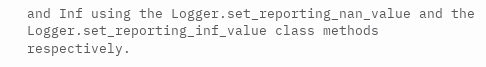and Inf using the Logger.set_reporting_nan_value and the Logger.set_reporting_inf_value class methods respectively.